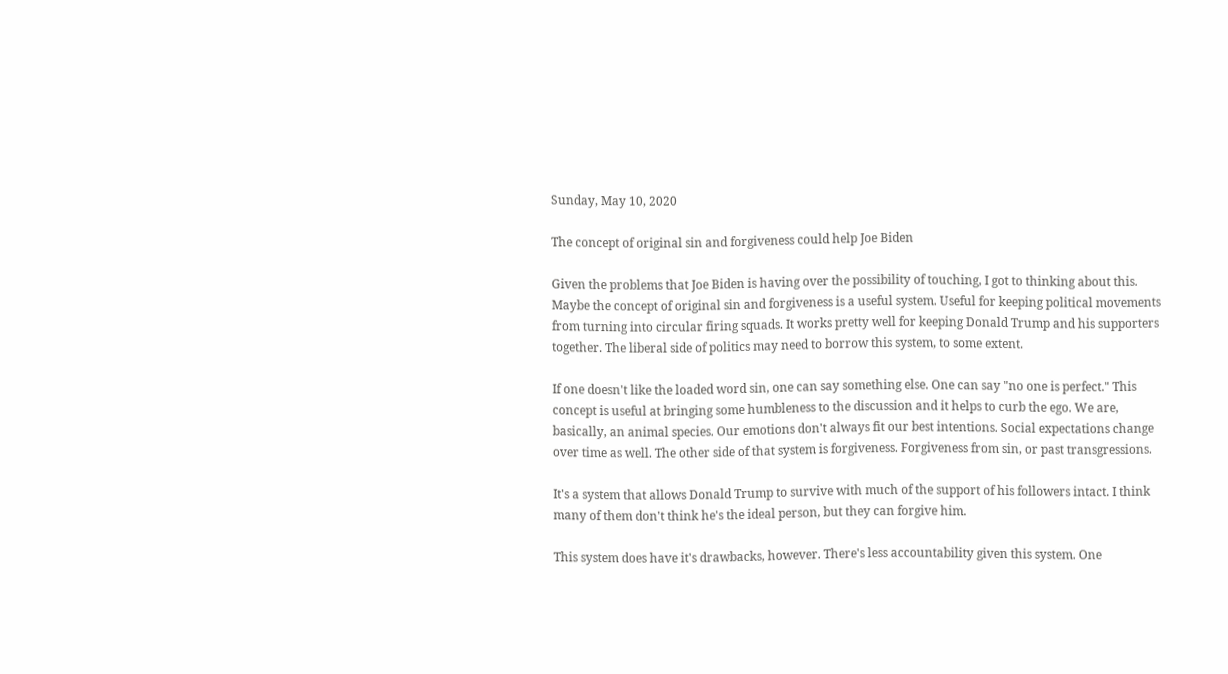Sunday, May 10, 2020

The concept of original sin and forgiveness could help Joe Biden

Given the problems that Joe Biden is having over the possibility of touching, I got to thinking about this. Maybe the concept of original sin and forgiveness is a useful system. Useful for keeping political movements from turning into circular firing squads. It works pretty well for keeping Donald Trump and his supporters together. The liberal side of politics may need to borrow this system, to some extent.

If one doesn't like the loaded word sin, one can say something else. One can say "no one is perfect." This concept is useful at bringing some humbleness to the discussion and it helps to curb the ego. We are, basically, an animal species. Our emotions don't always fit our best intentions. Social expectations change over time as well. The other side of that system is forgiveness. Forgiveness from sin, or past transgressions.

It's a system that allows Donald Trump to survive with much of the support of his followers intact. I think many of them don't think he's the ideal person, but they can forgive him.

This system does have it's drawbacks, however. There's less accountability given this system. One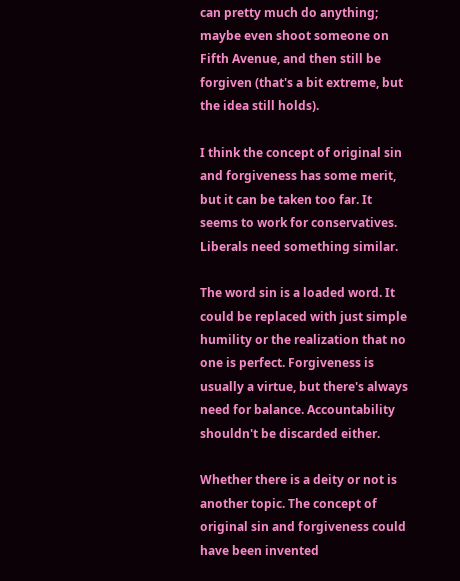can pretty much do anything; maybe even shoot someone on Fifth Avenue, and then still be forgiven (that's a bit extreme, but the idea still holds).

I think the concept of original sin and forgiveness has some merit, but it can be taken too far. It seems to work for conservatives. Liberals need something similar.

The word sin is a loaded word. It could be replaced with just simple humility or the realization that no one is perfect. Forgiveness is usually a virtue, but there's always need for balance. Accountability shouldn't be discarded either.

Whether there is a deity or not is another topic. The concept of original sin and forgiveness could have been invented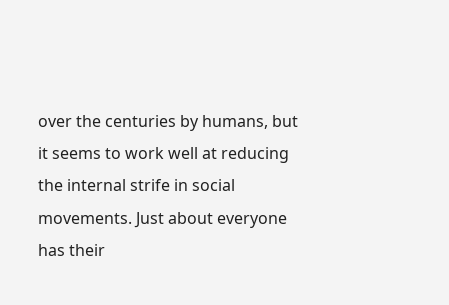over the centuries by humans, but it seems to work well at reducing the internal strife in social movements. Just about everyone has their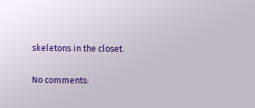skeletons in the closet.

No comments: